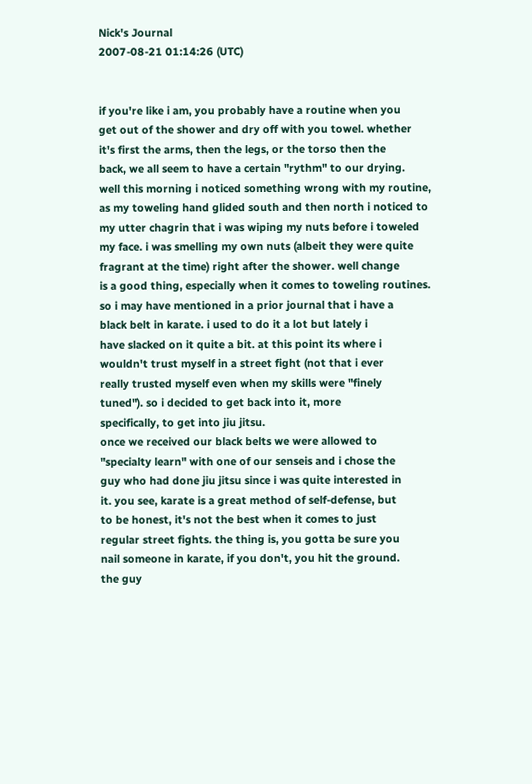Nick's Journal
2007-08-21 01:14:26 (UTC)


if you're like i am, you probably have a routine when you
get out of the shower and dry off with you towel. whether
it's first the arms, then the legs, or the torso then the
back, we all seem to have a certain "rythm" to our drying.
well this morning i noticed something wrong with my routine,
as my toweling hand glided south and then north i noticed to
my utter chagrin that i was wiping my nuts before i toweled
my face. i was smelling my own nuts (albeit they were quite
fragrant at the time) right after the shower. well change
is a good thing, especially when it comes to toweling routines.
so i may have mentioned in a prior journal that i have a
black belt in karate. i used to do it a lot but lately i
have slacked on it quite a bit. at this point its where i
wouldn't trust myself in a street fight (not that i ever
really trusted myself even when my skills were "finely
tuned"). so i decided to get back into it, more
specifically, to get into jiu jitsu.
once we received our black belts we were allowed to
"specialty learn" with one of our senseis and i chose the
guy who had done jiu jitsu since i was quite interested in
it. you see, karate is a great method of self-defense, but
to be honest, it's not the best when it comes to just
regular street fights. the thing is, you gotta be sure you
nail someone in karate, if you don't, you hit the ground.
the guy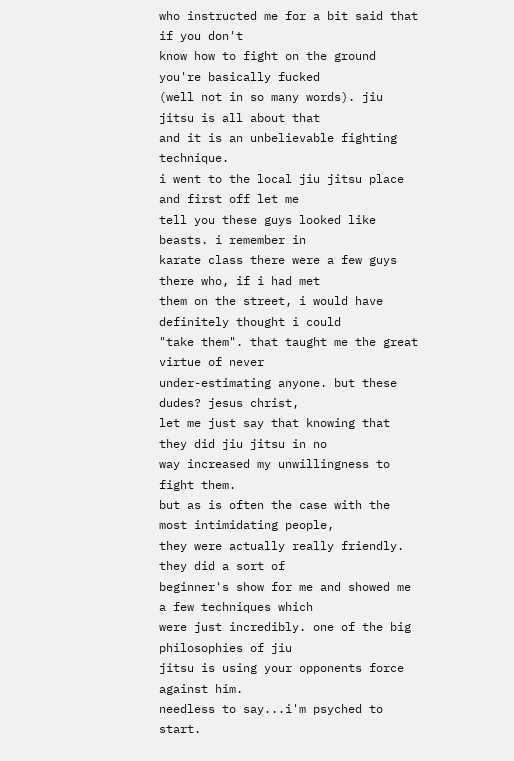who instructed me for a bit said that if you don't
know how to fight on the ground you're basically fucked
(well not in so many words). jiu jitsu is all about that
and it is an unbelievable fighting technique.
i went to the local jiu jitsu place and first off let me
tell you these guys looked like beasts. i remember in
karate class there were a few guys there who, if i had met
them on the street, i would have definitely thought i could
"take them". that taught me the great virtue of never
under-estimating anyone. but these dudes? jesus christ,
let me just say that knowing that they did jiu jitsu in no
way increased my unwillingness to fight them.
but as is often the case with the most intimidating people,
they were actually really friendly. they did a sort of
beginner's show for me and showed me a few techniques which
were just incredibly. one of the big philosophies of jiu
jitsu is using your opponents force against him.
needless to say...i'm psyched to start.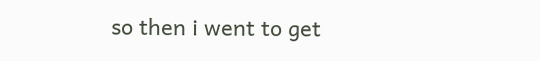so then i went to get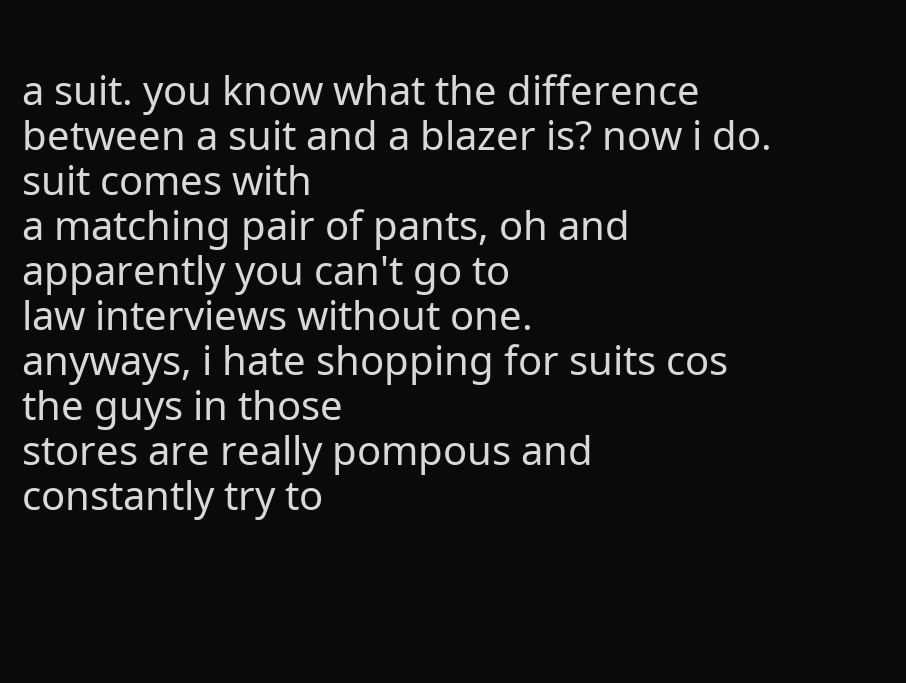a suit. you know what the difference
between a suit and a blazer is? now i do. suit comes with
a matching pair of pants, oh and apparently you can't go to
law interviews without one.
anyways, i hate shopping for suits cos the guys in those
stores are really pompous and constantly try to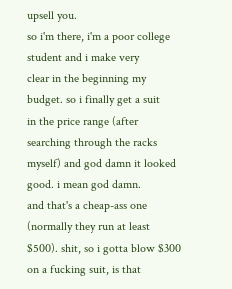upsell you.
so i'm there, i'm a poor college student and i make very
clear in the beginning my budget. so i finally get a suit
in the price range (after searching through the racks
myself) and god damn it looked good. i mean god damn.
and that's a cheap-ass one (normally they run at least
$500). shit, so i gotta blow $300 on a fucking suit, is that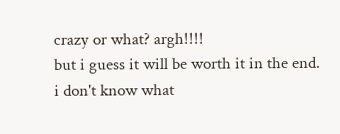crazy or what? argh!!!!
but i guess it will be worth it in the end.
i don't know what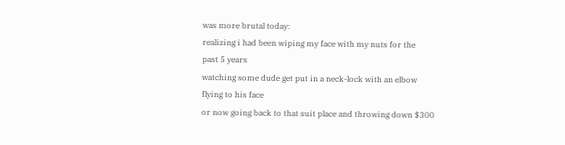was more brutal today:
realizing i had been wiping my face with my nuts for the
past 5 years
watching some dude get put in a neck-lock with an elbow
flying to his face
or now going back to that suit place and throwing down $300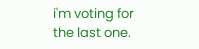i'm voting for the last one.